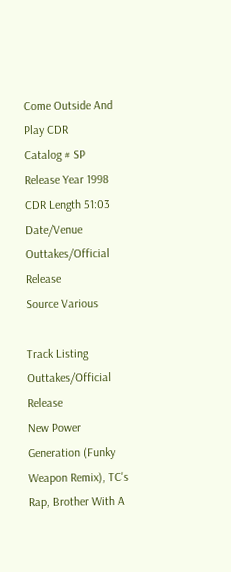Come Outside And Play CDR
Catalog # SP
Release Year 1998
CDR Length 51:03
Date/Venue Outtakes/Official Release
Source Various

Track Listing
Outtakes/Official Release
New Power Generation (Funky Weapon Remix), TC's Rap, Brother With A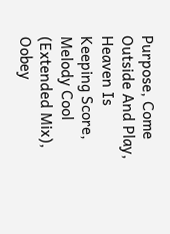Purpose, Come Outside And Play, Heaven Is Keeping Score, Melody Cool (Extended Mix), Oobey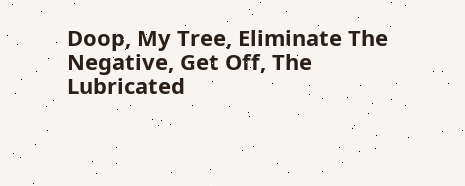Doop, My Tree, Eliminate The Negative, Get Off, The Lubricated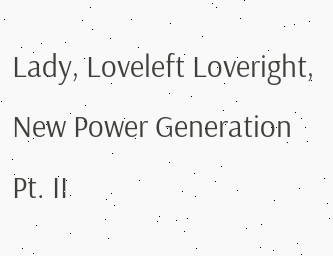Lady, Loveleft Loveright, New Power Generation Pt. II